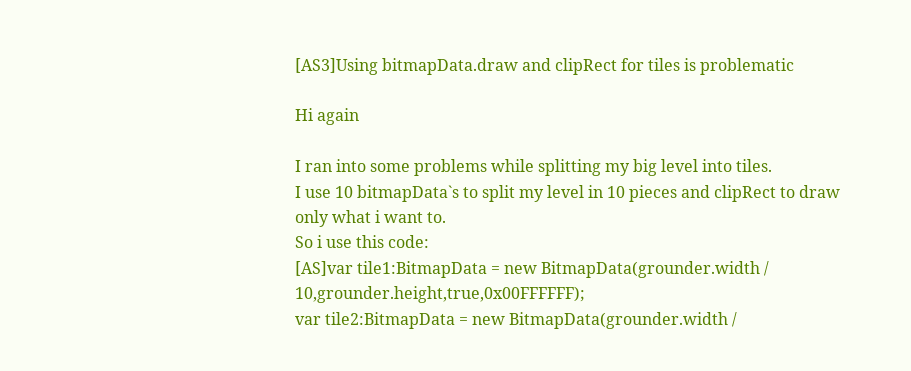[AS3]Using bitmapData.draw and clipRect for tiles is problematic

Hi again

I ran into some problems while splitting my big level into tiles.
I use 10 bitmapData`s to split my level in 10 pieces and clipRect to draw only what i want to.
So i use this code:
[AS]var tile1:BitmapData = new BitmapData(grounder.width / 10,grounder.height,true,0x00FFFFFF);
var tile2:BitmapData = new BitmapData(grounder.width /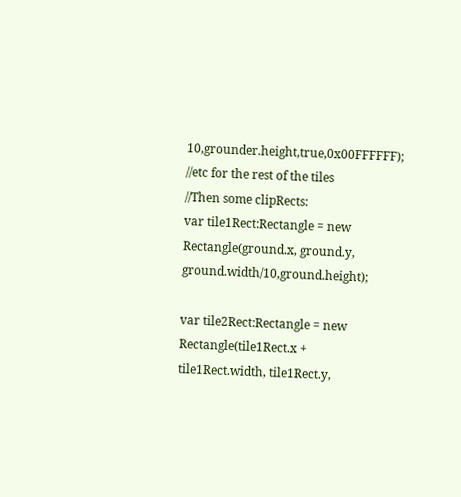10,grounder.height,true,0x00FFFFFF);
//etc for the rest of the tiles
//Then some clipRects:
var tile1Rect:Rectangle = new Rectangle(ground.x, ground.y, ground.width/10,ground.height);

var tile2Rect:Rectangle = new Rectangle(tile1Rect.x + tile1Rect.width, tile1Rect.y,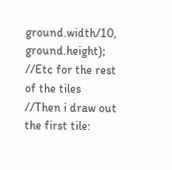ground.width/10, ground.height);
//Etc for the rest of the tiles
//Then i draw out the first tile: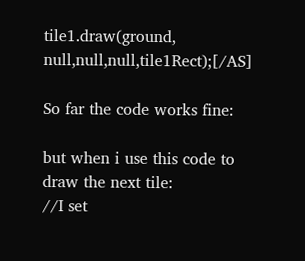tile1.draw(ground, null,null,null,tile1Rect);[/AS]

So far the code works fine:

but when i use this code to draw the next tile:
//I set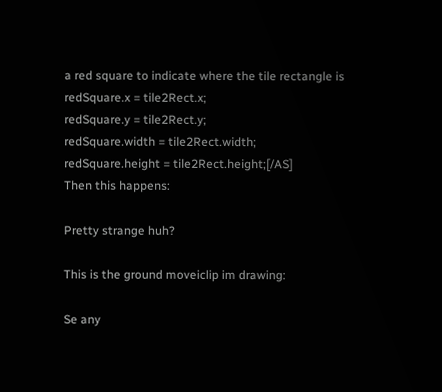a red square to indicate where the tile rectangle is
redSquare.x = tile2Rect.x;
redSquare.y = tile2Rect.y;
redSquare.width = tile2Rect.width;
redSquare.height = tile2Rect.height;[/AS]
Then this happens:

Pretty strange huh?

This is the ground moveiclip im drawing:

Se any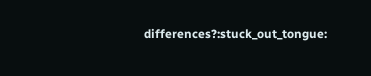differences?:stuck_out_tongue: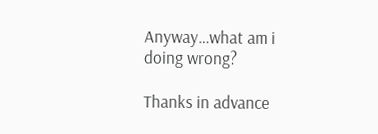Anyway…what am i doing wrong?

Thanks in advance